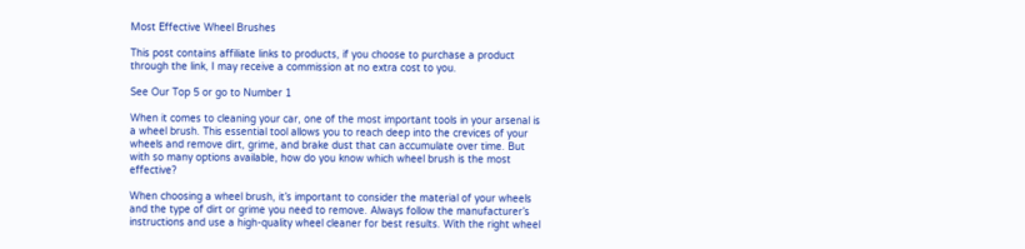Most Effective Wheel Brushes

This post contains affiliate links to products, if you choose to purchase a product through the link, I may receive a commission at no extra cost to you.

See Our Top 5 or go to Number 1

When it comes to cleaning your car, one of the most important tools in your arsenal is a wheel brush. This essential tool allows you to reach deep into the crevices of your wheels and remove dirt, grime, and brake dust that can accumulate over time. But with so many options available, how do you know which wheel brush is the most effective?

When choosing a wheel brush, it’s important to consider the material of your wheels and the type of dirt or grime you need to remove. Always follow the manufacturer’s instructions and use a high-quality wheel cleaner for best results. With the right wheel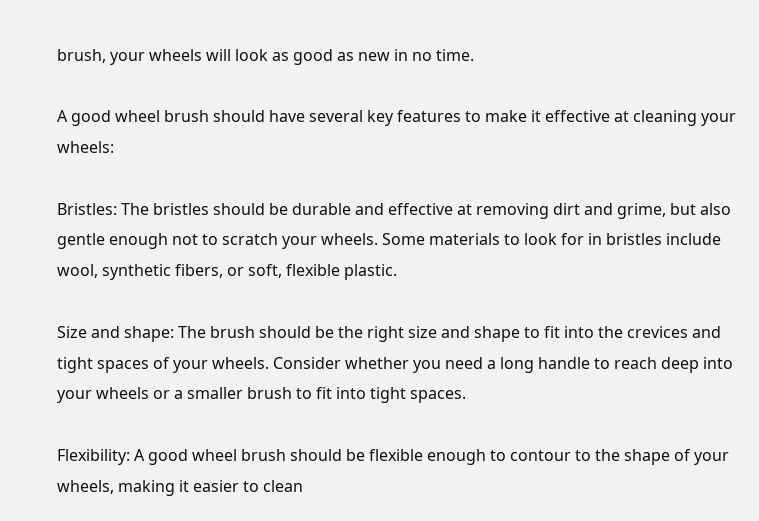brush, your wheels will look as good as new in no time.

A good wheel brush should have several key features to make it effective at cleaning your wheels:

Bristles: The bristles should be durable and effective at removing dirt and grime, but also gentle enough not to scratch your wheels. Some materials to look for in bristles include wool, synthetic fibers, or soft, flexible plastic.

Size and shape: The brush should be the right size and shape to fit into the crevices and tight spaces of your wheels. Consider whether you need a long handle to reach deep into your wheels or a smaller brush to fit into tight spaces.

Flexibility: A good wheel brush should be flexible enough to contour to the shape of your wheels, making it easier to clean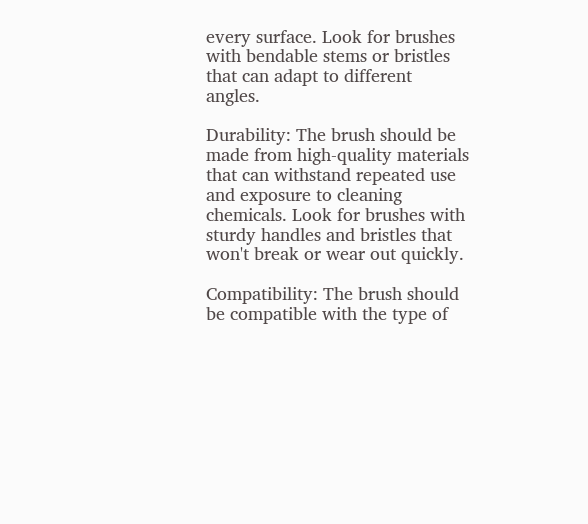every surface. Look for brushes with bendable stems or bristles that can adapt to different angles.

Durability: The brush should be made from high-quality materials that can withstand repeated use and exposure to cleaning chemicals. Look for brushes with sturdy handles and bristles that won't break or wear out quickly.

Compatibility: The brush should be compatible with the type of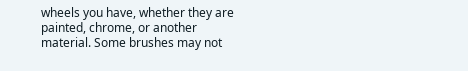wheels you have, whether they are painted, chrome, or another material. Some brushes may not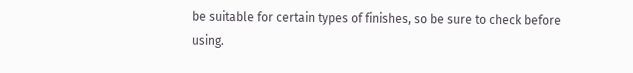be suitable for certain types of finishes, so be sure to check before using.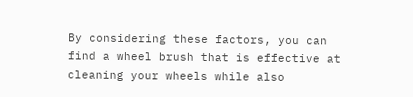By considering these factors, you can find a wheel brush that is effective at cleaning your wheels while also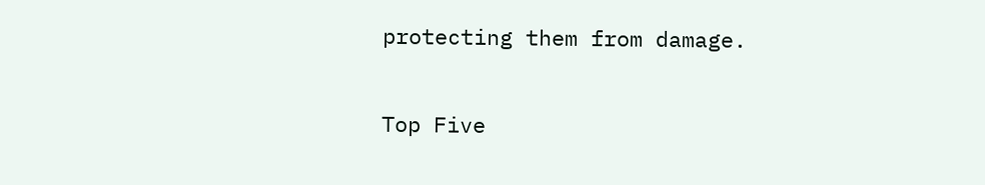protecting them from damage.

Top Five